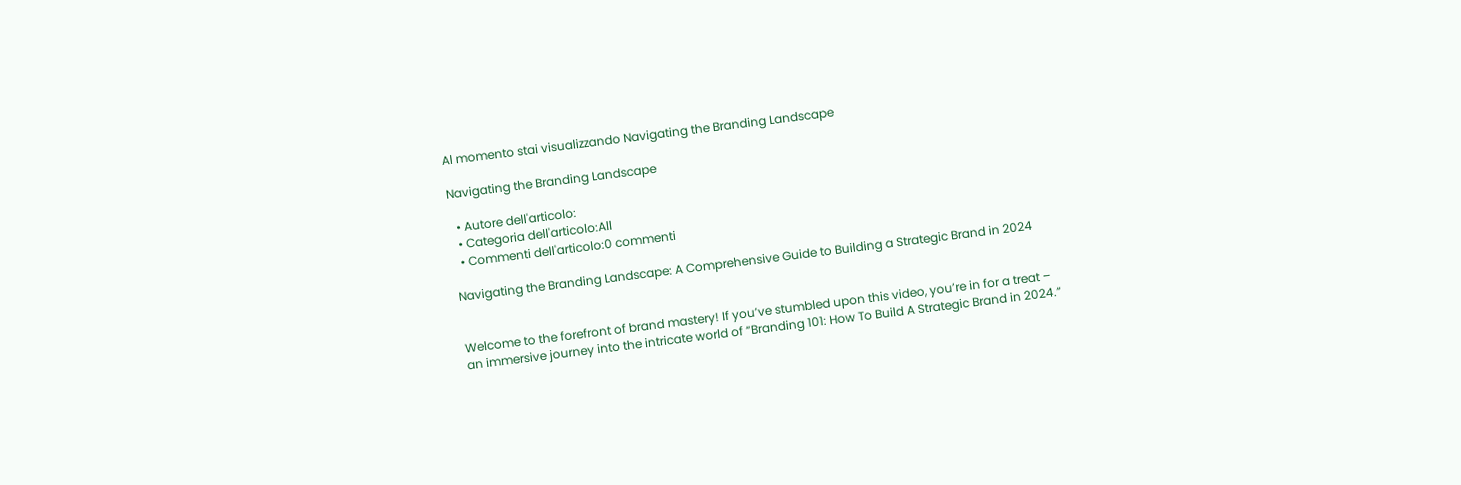Al momento stai visualizzando Navigating the Branding Landscape

Navigating the Branding Landscape

  • Autore dell'articolo:
  • Categoria dell'articolo:All
  • Commenti dell'articolo:0 commenti

Navigating the Branding Landscape: A Comprehensive Guide to Building a Strategic Brand in 2024


Welcome to the forefront of brand mastery! If you’ve stumbled upon this video, you’re in for a treat – an immersive journey into the intricate world of “Branding 101: How To Build A Strategic Brand in 2024.”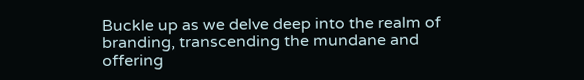Buckle up as we delve deep into the realm of branding, transcending the mundane and offering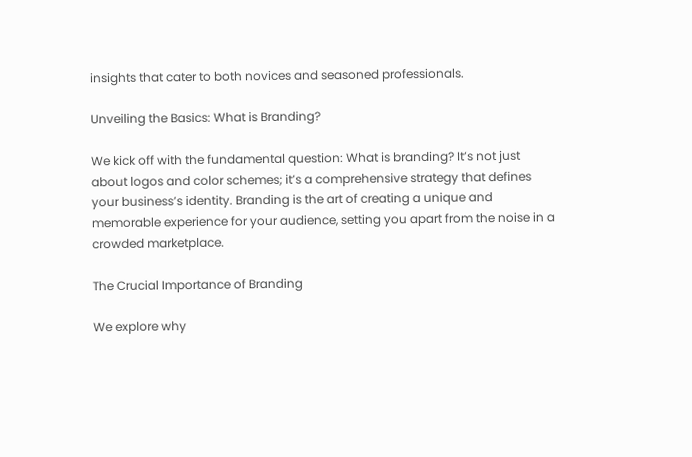insights that cater to both novices and seasoned professionals.

Unveiling the Basics: What is Branding?

We kick off with the fundamental question: What is branding? It’s not just about logos and color schemes; it’s a comprehensive strategy that defines your business’s identity. Branding is the art of creating a unique and memorable experience for your audience, setting you apart from the noise in a crowded marketplace.

The Crucial Importance of Branding

We explore why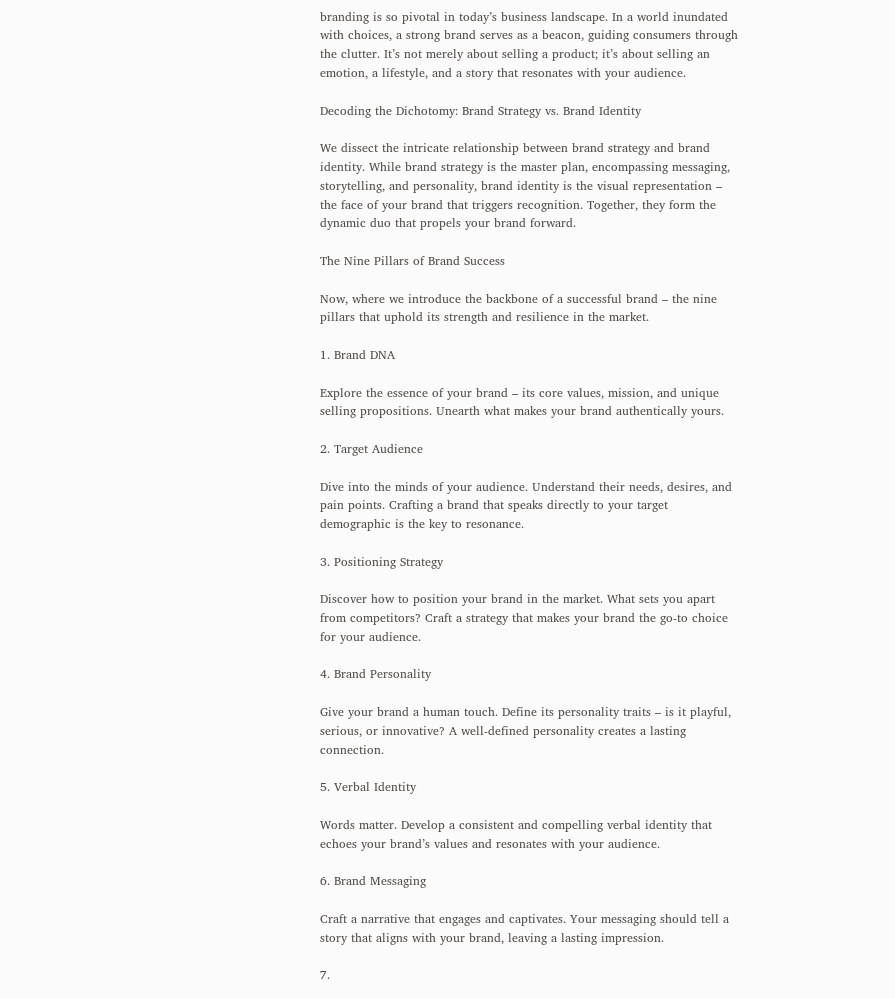branding is so pivotal in today’s business landscape. In a world inundated with choices, a strong brand serves as a beacon, guiding consumers through the clutter. It’s not merely about selling a product; it’s about selling an emotion, a lifestyle, and a story that resonates with your audience.

Decoding the Dichotomy: Brand Strategy vs. Brand Identity

We dissect the intricate relationship between brand strategy and brand identity. While brand strategy is the master plan, encompassing messaging, storytelling, and personality, brand identity is the visual representation – the face of your brand that triggers recognition. Together, they form the dynamic duo that propels your brand forward.

The Nine Pillars of Brand Success

Now, where we introduce the backbone of a successful brand – the nine pillars that uphold its strength and resilience in the market.

1. Brand DNA

Explore the essence of your brand – its core values, mission, and unique selling propositions. Unearth what makes your brand authentically yours.

2. Target Audience

Dive into the minds of your audience. Understand their needs, desires, and pain points. Crafting a brand that speaks directly to your target demographic is the key to resonance.

3. Positioning Strategy

Discover how to position your brand in the market. What sets you apart from competitors? Craft a strategy that makes your brand the go-to choice for your audience.

4. Brand Personality

Give your brand a human touch. Define its personality traits – is it playful, serious, or innovative? A well-defined personality creates a lasting connection.

5. Verbal Identity

Words matter. Develop a consistent and compelling verbal identity that echoes your brand’s values and resonates with your audience.

6. Brand Messaging

Craft a narrative that engages and captivates. Your messaging should tell a story that aligns with your brand, leaving a lasting impression.

7.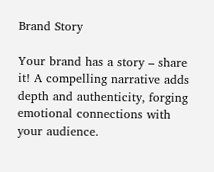Brand Story

Your brand has a story – share it! A compelling narrative adds depth and authenticity, forging emotional connections with your audience.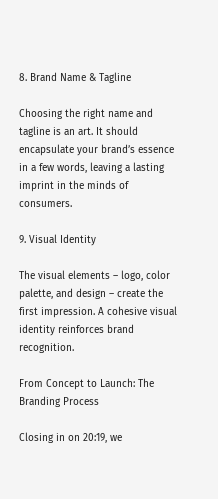8. Brand Name & Tagline

Choosing the right name and tagline is an art. It should encapsulate your brand’s essence in a few words, leaving a lasting imprint in the minds of consumers.

9. Visual Identity

The visual elements – logo, color palette, and design – create the first impression. A cohesive visual identity reinforces brand recognition.

From Concept to Launch: The Branding Process

Closing in on 20:19, we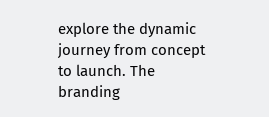explore the dynamic journey from concept to launch. The branding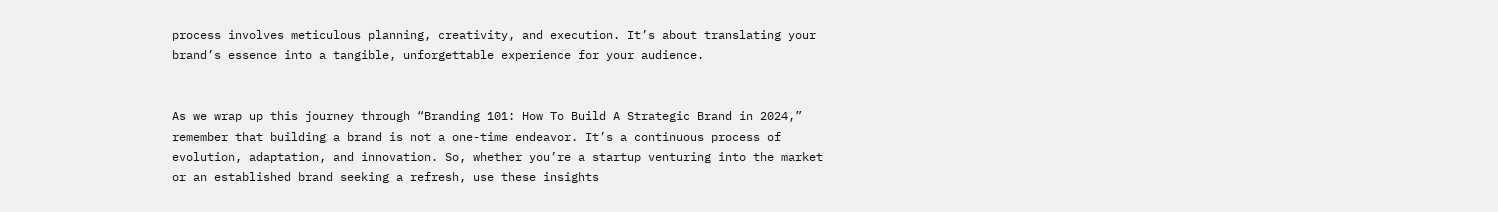process involves meticulous planning, creativity, and execution. It’s about translating your brand’s essence into a tangible, unforgettable experience for your audience.


As we wrap up this journey through “Branding 101: How To Build A Strategic Brand in 2024,” remember that building a brand is not a one-time endeavor. It’s a continuous process of evolution, adaptation, and innovation. So, whether you’re a startup venturing into the market or an established brand seeking a refresh, use these insights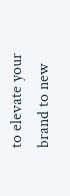to elevate your brand to new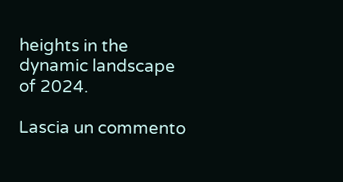heights in the dynamic landscape of 2024.

Lascia un commento